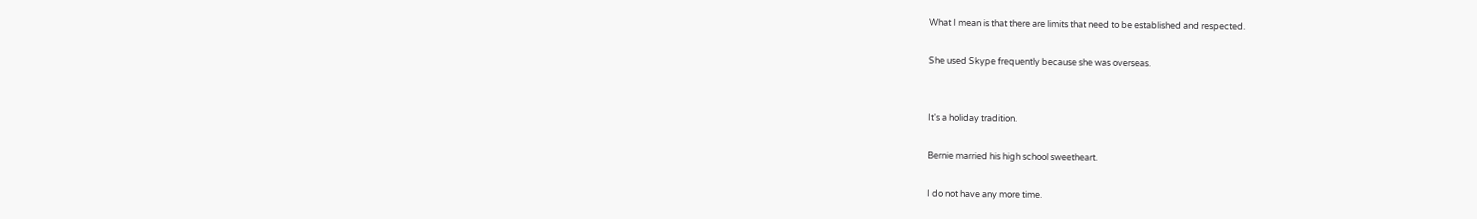What I mean is that there are limits that need to be established and respected.

She used Skype frequently because she was overseas.


It's a holiday tradition.

Bernie married his high school sweetheart.

I do not have any more time.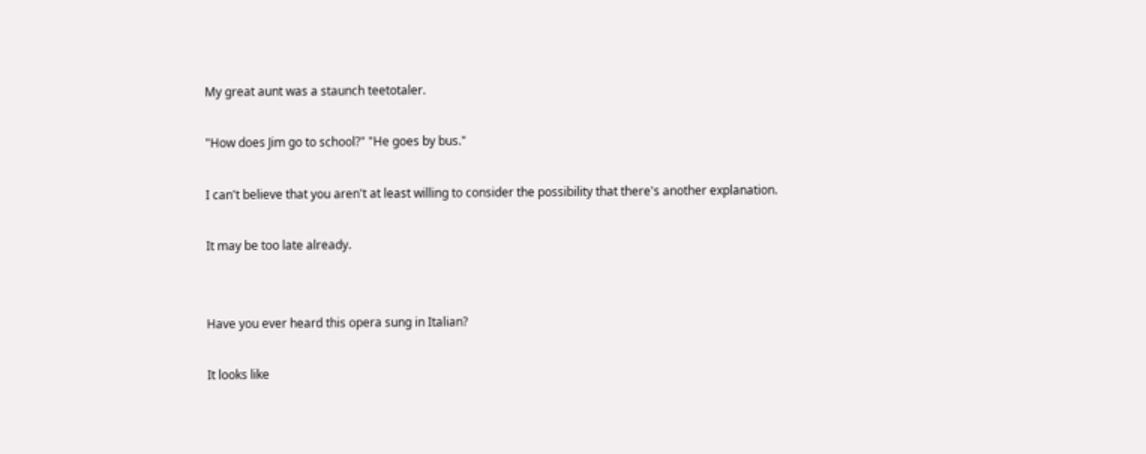My great aunt was a staunch teetotaler.

"How does Jim go to school?" "He goes by bus."

I can't believe that you aren't at least willing to consider the possibility that there's another explanation.

It may be too late already.


Have you ever heard this opera sung in Italian?

It looks like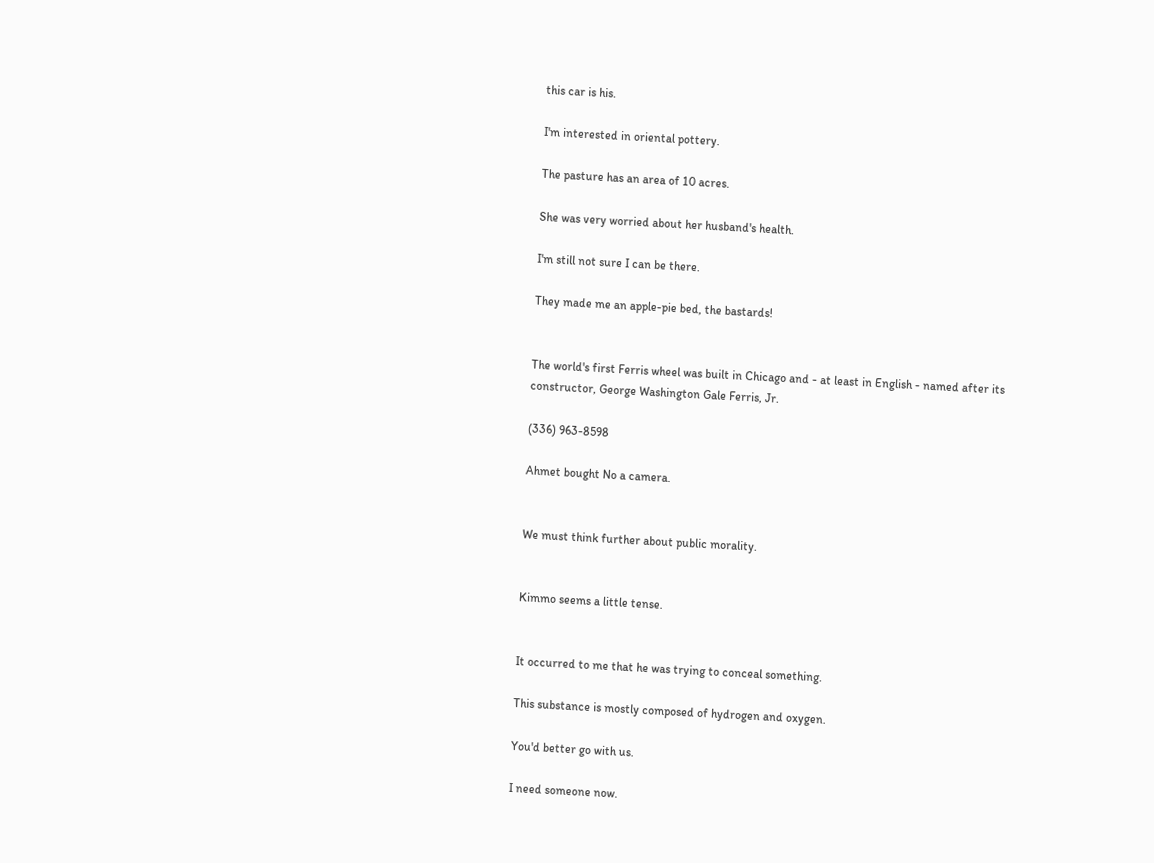this car is his.

I'm interested in oriental pottery.

The pasture has an area of 10 acres.

She was very worried about her husband's health.

I'm still not sure I can be there.

They made me an apple-pie bed, the bastards!


The world's first Ferris wheel was built in Chicago and - at least in English - named after its constructor, George Washington Gale Ferris, Jr.

(336) 963-8598

Ahmet bought No a camera.


We must think further about public morality.


Kimmo seems a little tense.


It occurred to me that he was trying to conceal something.

This substance is mostly composed of hydrogen and oxygen.

You'd better go with us.

I need someone now.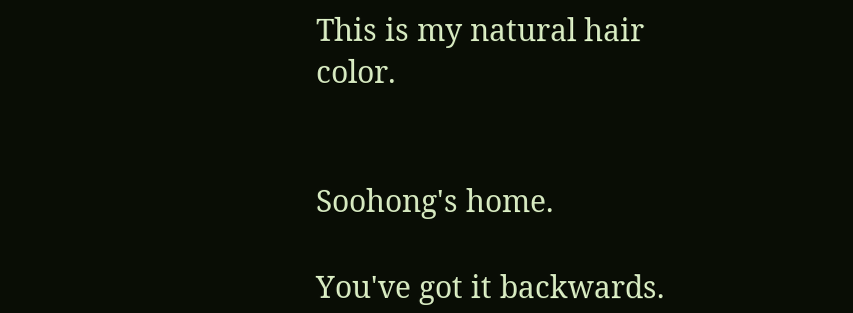This is my natural hair color.


Soohong's home.

You've got it backwards.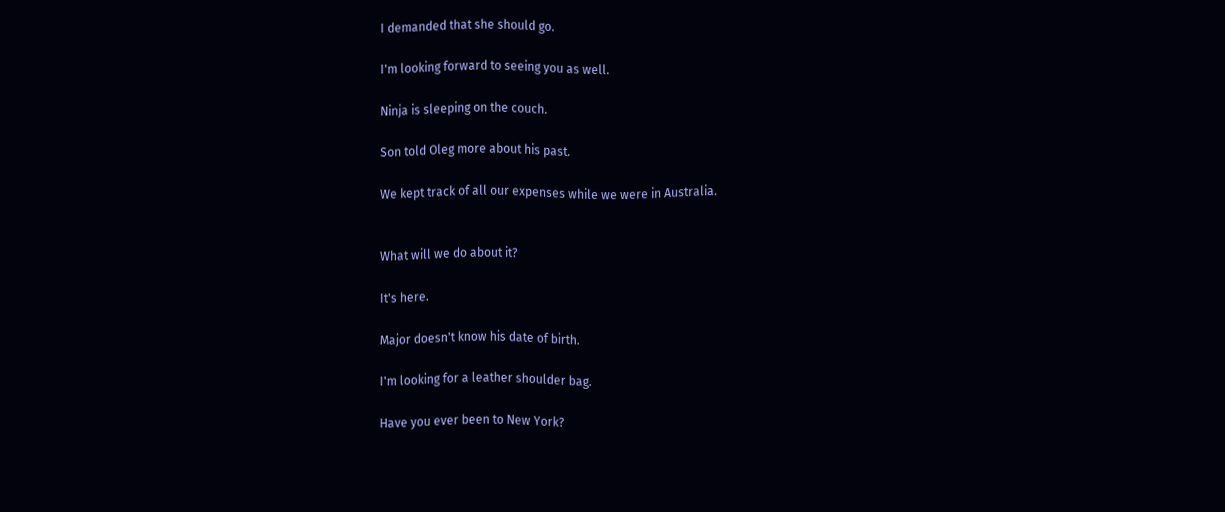I demanded that she should go.

I'm looking forward to seeing you as well.

Ninja is sleeping on the couch.

Son told Oleg more about his past.

We kept track of all our expenses while we were in Australia.


What will we do about it?

It's here.

Major doesn't know his date of birth.

I'm looking for a leather shoulder bag.

Have you ever been to New York?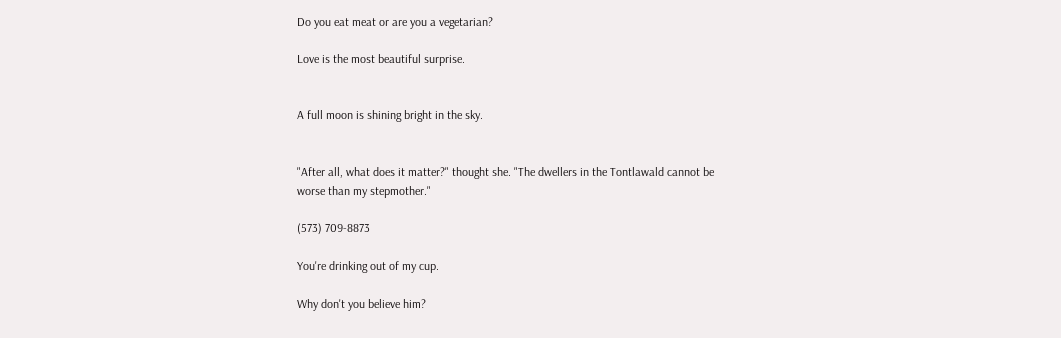Do you eat meat or are you a vegetarian?

Love is the most beautiful surprise.


A full moon is shining bright in the sky.


"After all, what does it matter?" thought she. "The dwellers in the Tontlawald cannot be worse than my stepmother."

(573) 709-8873

You're drinking out of my cup.

Why don't you believe him?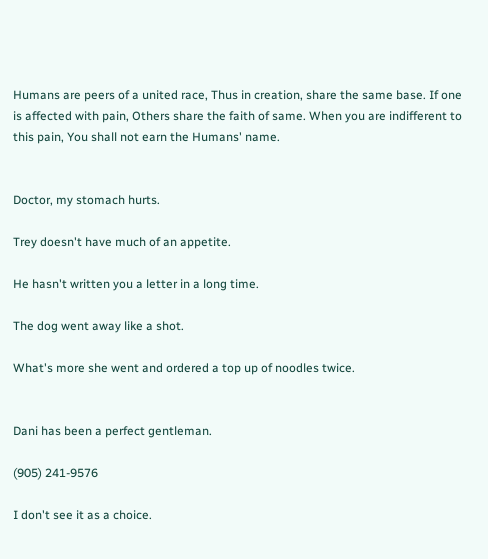Humans are peers of a united race, Thus in creation, share the same base. If one is affected with pain, Others share the faith of same. When you are indifferent to this pain, You shall not earn the Humans' name.


Doctor, my stomach hurts.

Trey doesn't have much of an appetite.

He hasn't written you a letter in a long time.

The dog went away like a shot.

What's more she went and ordered a top up of noodles twice.


Dani has been a perfect gentleman.

(905) 241-9576

I don't see it as a choice.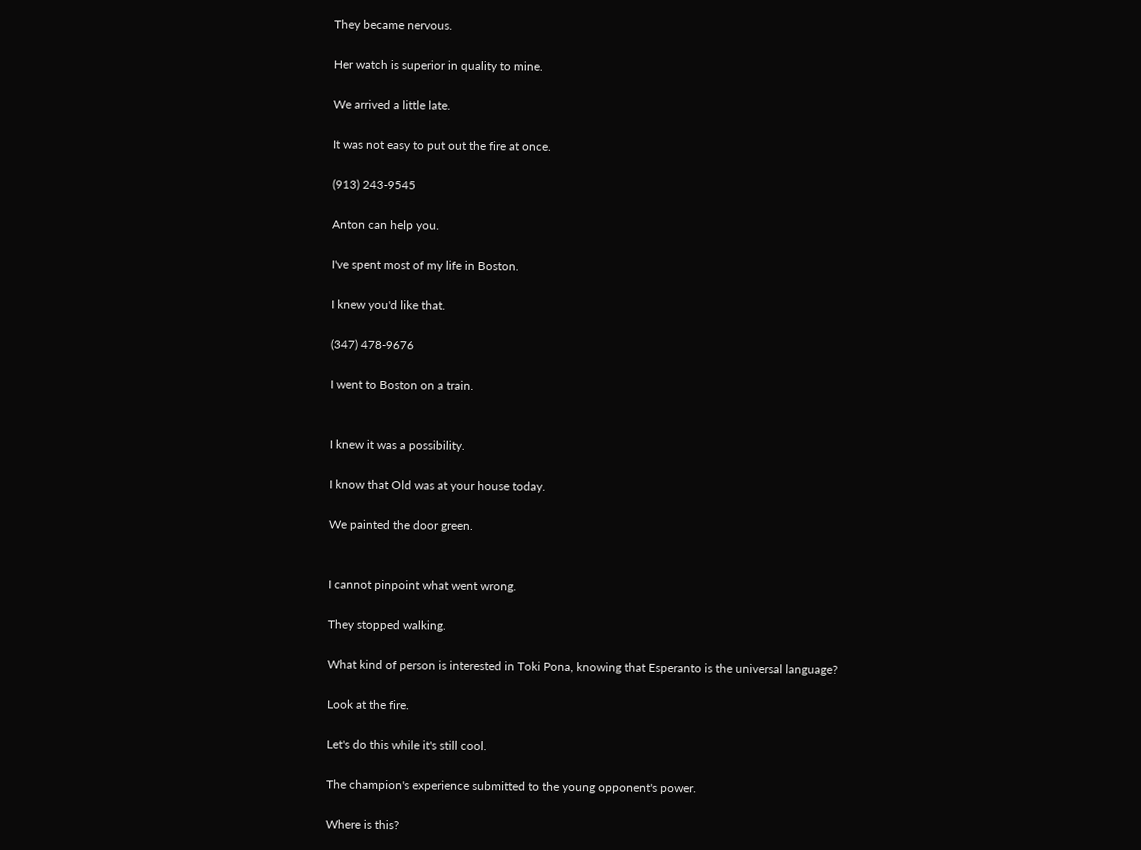They became nervous.

Her watch is superior in quality to mine.

We arrived a little late.

It was not easy to put out the fire at once.

(913) 243-9545

Anton can help you.

I've spent most of my life in Boston.

I knew you'd like that.

(347) 478-9676

I went to Boston on a train.


I knew it was a possibility.

I know that Old was at your house today.

We painted the door green.


I cannot pinpoint what went wrong.

They stopped walking.

What kind of person is interested in Toki Pona, knowing that Esperanto is the universal language?

Look at the fire.

Let's do this while it's still cool.

The champion's experience submitted to the young opponent's power.

Where is this?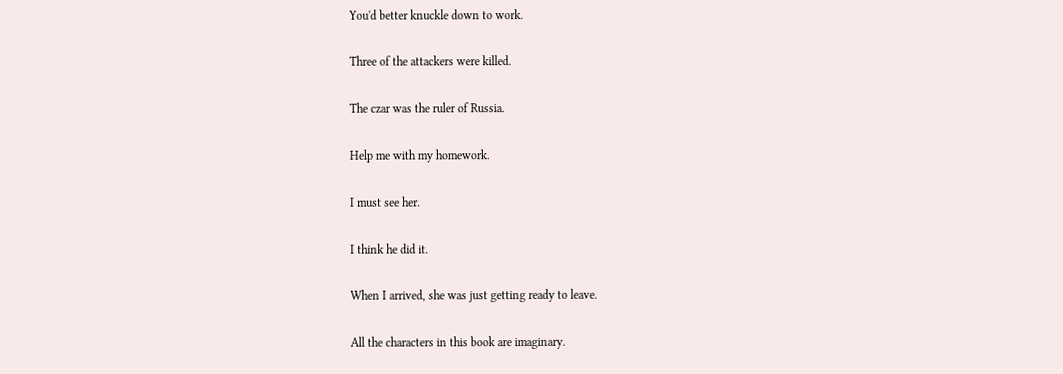You'd better knuckle down to work.

Three of the attackers were killed.

The czar was the ruler of Russia.

Help me with my homework.

I must see her.

I think he did it.

When I arrived, she was just getting ready to leave.

All the characters in this book are imaginary.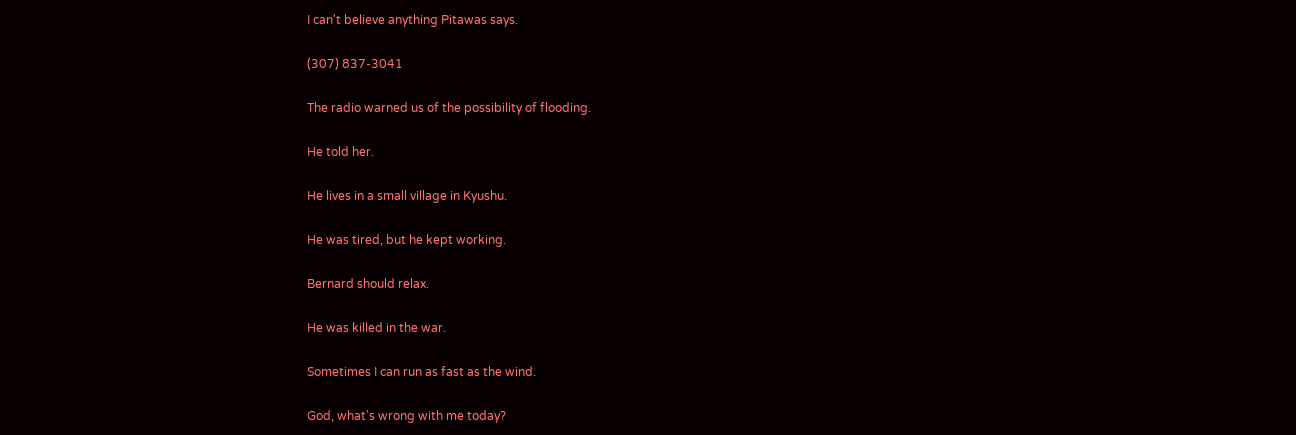I can't believe anything Pitawas says.

(307) 837-3041

The radio warned us of the possibility of flooding.

He told her.

He lives in a small village in Kyushu.

He was tired, but he kept working.

Bernard should relax.

He was killed in the war.

Sometimes I can run as fast as the wind.

God, what's wrong with me today?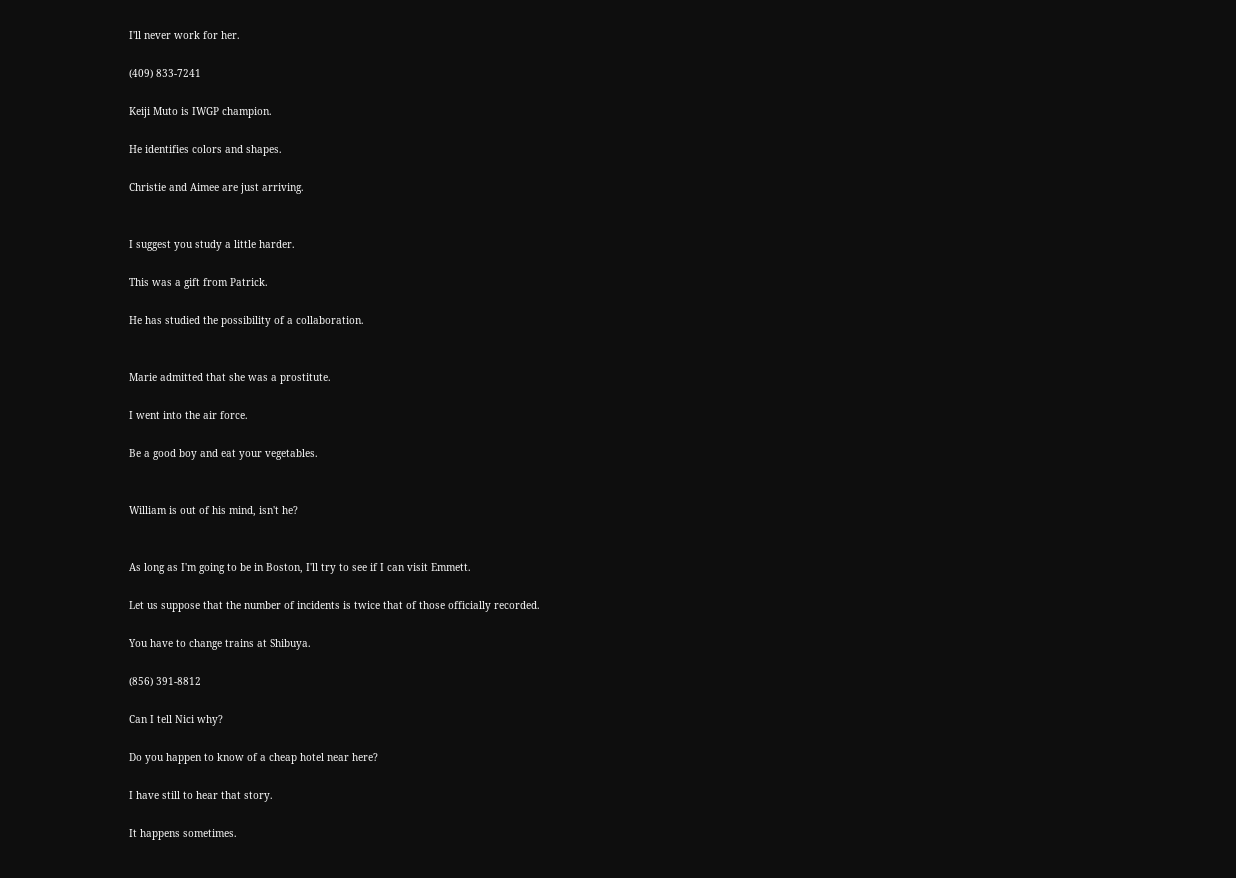I'll never work for her.

(409) 833-7241

Keiji Muto is IWGP champion.

He identifies colors and shapes.

Christie and Aimee are just arriving.


I suggest you study a little harder.

This was a gift from Patrick.

He has studied the possibility of a collaboration.


Marie admitted that she was a prostitute.

I went into the air force.

Be a good boy and eat your vegetables.


William is out of his mind, isn't he?


As long as I'm going to be in Boston, I'll try to see if I can visit Emmett.

Let us suppose that the number of incidents is twice that of those officially recorded.

You have to change trains at Shibuya.

(856) 391-8812

Can I tell Nici why?

Do you happen to know of a cheap hotel near here?

I have still to hear that story.

It happens sometimes.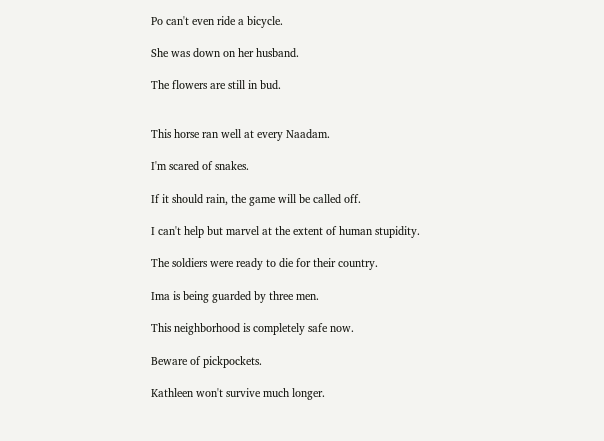Po can't even ride a bicycle.

She was down on her husband.

The flowers are still in bud.


This horse ran well at every Naadam.

I'm scared of snakes.

If it should rain, the game will be called off.

I can't help but marvel at the extent of human stupidity.

The soldiers were ready to die for their country.

Ima is being guarded by three men.

This neighborhood is completely safe now.

Beware of pickpockets.

Kathleen won't survive much longer.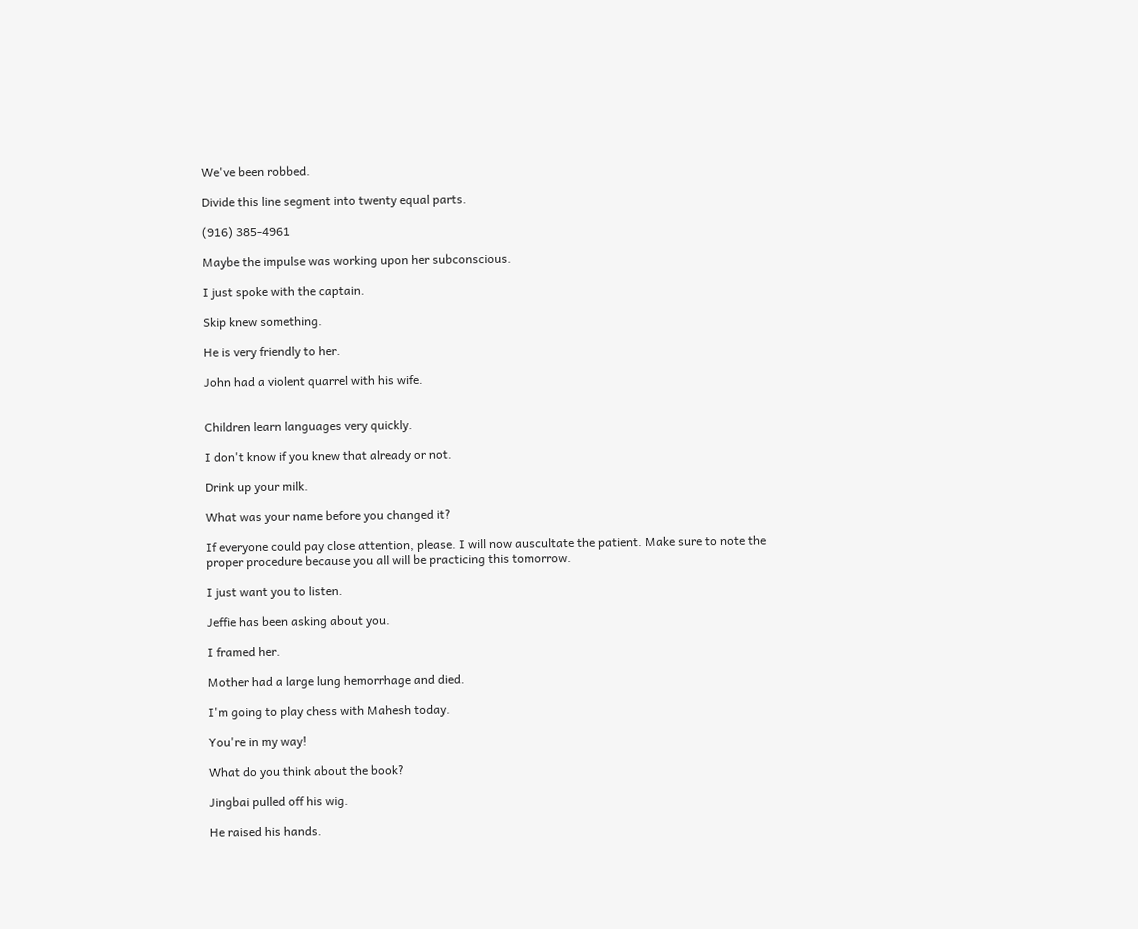We've been robbed.

Divide this line segment into twenty equal parts.

(916) 385-4961

Maybe the impulse was working upon her subconscious.

I just spoke with the captain.

Skip knew something.

He is very friendly to her.

John had a violent quarrel with his wife.


Children learn languages very quickly.

I don't know if you knew that already or not.

Drink up your milk.

What was your name before you changed it?

If everyone could pay close attention, please. I will now auscultate the patient. Make sure to note the proper procedure because you all will be practicing this tomorrow.

I just want you to listen.

Jeffie has been asking about you.

I framed her.

Mother had a large lung hemorrhage and died.

I'm going to play chess with Mahesh today.

You're in my way!

What do you think about the book?

Jingbai pulled off his wig.

He raised his hands.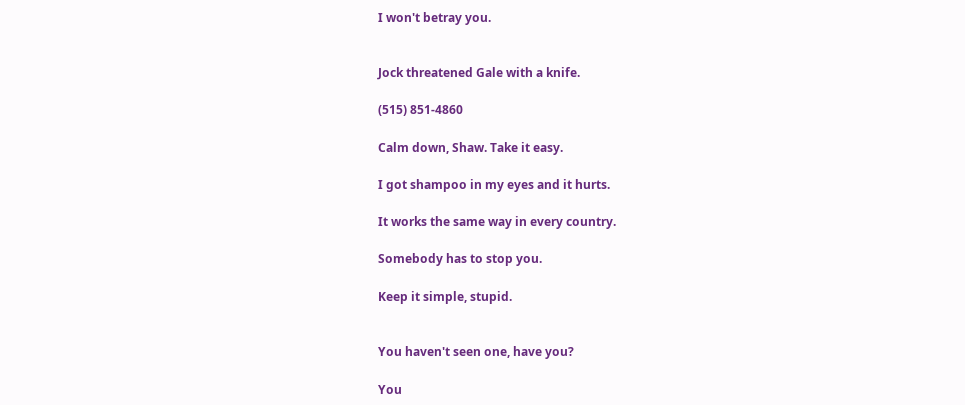I won't betray you.


Jock threatened Gale with a knife.

(515) 851-4860

Calm down, Shaw. Take it easy.

I got shampoo in my eyes and it hurts.

It works the same way in every country.

Somebody has to stop you.

Keep it simple, stupid.


You haven't seen one, have you?

You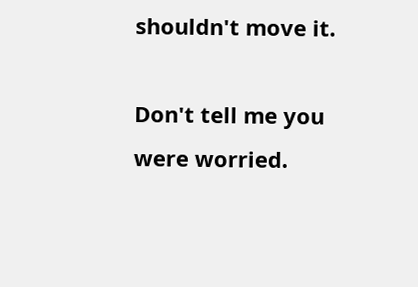shouldn't move it.

Don't tell me you were worried.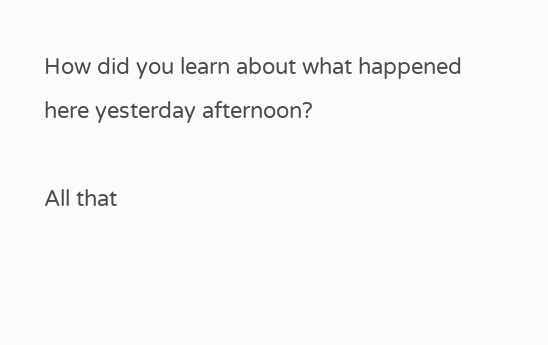How did you learn about what happened here yesterday afternoon?

All that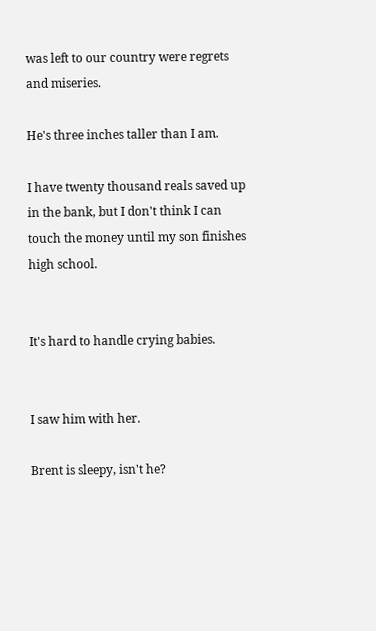was left to our country were regrets and miseries.

He's three inches taller than I am.

I have twenty thousand reals saved up in the bank, but I don't think I can touch the money until my son finishes high school.


It's hard to handle crying babies.


I saw him with her.

Brent is sleepy, isn't he?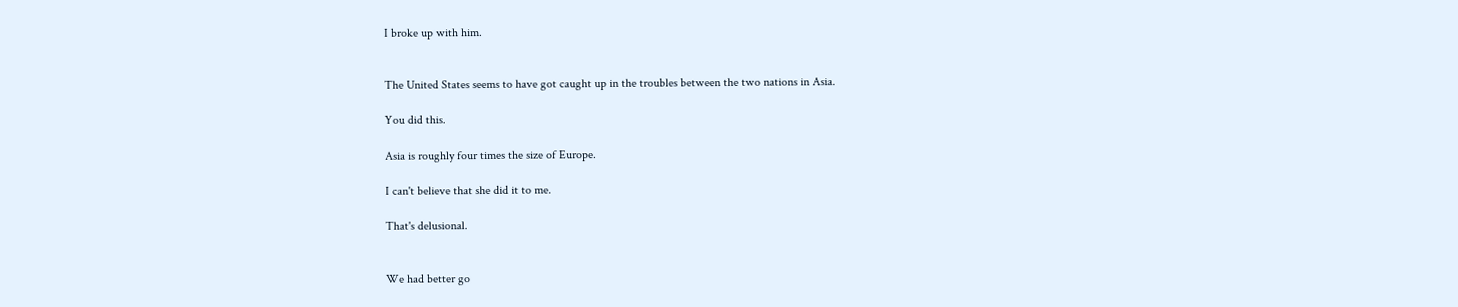I broke up with him.


The United States seems to have got caught up in the troubles between the two nations in Asia.

You did this.

Asia is roughly four times the size of Europe.

I can't believe that she did it to me.

That's delusional.


We had better go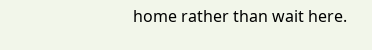home rather than wait here.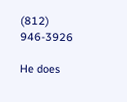(812) 946-3926

He does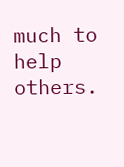much to help others.